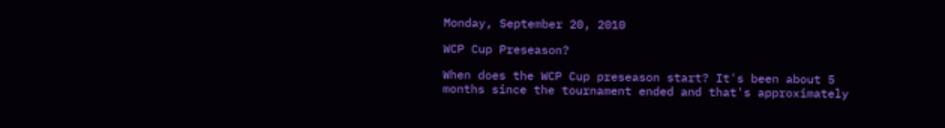Monday, September 20, 2010

WCP Cup Preseason?

When does the WCP Cup preseason start? It's been about 5 months since the tournament ended and that's approximately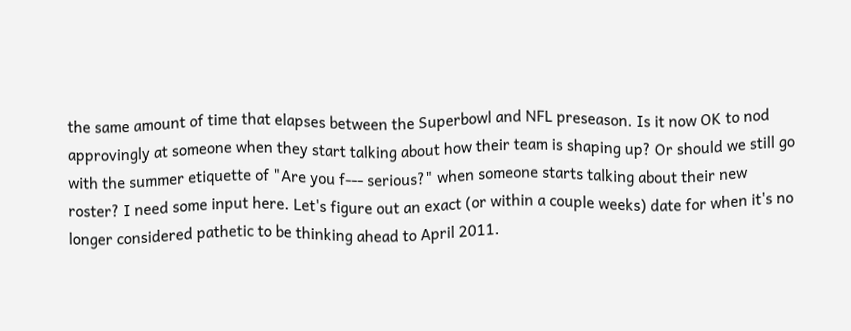the same amount of time that elapses between the Superbowl and NFL preseason. Is it now OK to nod approvingly at someone when they start talking about how their team is shaping up? Or should we still go with the summer etiquette of "Are you f--- serious?" when someone starts talking about their new roster? I need some input here. Let's figure out an exact (or within a couple weeks) date for when it's no longer considered pathetic to be thinking ahead to April 2011.